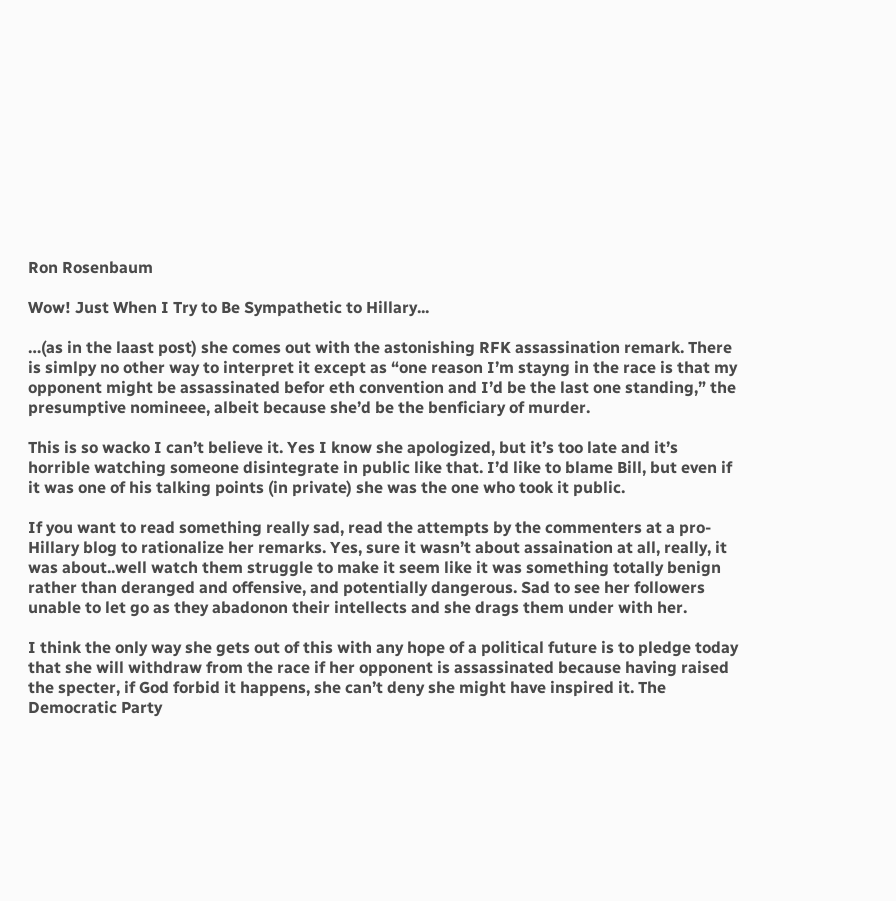Ron Rosenbaum

Wow! Just When I Try to Be Sympathetic to Hillary...

…(as in the laast post) she comes out with the astonishing RFK assassination remark. There is simlpy no other way to interpret it except as “one reason I’m stayng in the race is that my opponent might be assassinated befor eth convention and I’d be the last one standing,” the presumptive nomineee, albeit because she’d be the benficiary of murder.

This is so wacko I can’t believe it. Yes I know she apologized, but it’s too late and it’s horrible watching someone disintegrate in public like that. I’d like to blame Bill, but even if it was one of his talking points (in private) she was the one who took it public.

If you want to read something really sad, read the attempts by the commenters at a pro-Hillary blog to rationalize her remarks. Yes, sure it wasn’t about assaination at all, really, it was about..well watch them struggle to make it seem like it was something totally benign rather than deranged and offensive, and potentially dangerous. Sad to see her followers unable to let go as they abadonon their intellects and she drags them under with her.

I think the only way she gets out of this with any hope of a political future is to pledge today that she will withdraw from the race if her opponent is assassinated because having raised the specter, if God forbid it happens, she can’t deny she might have inspired it. The Democratic Party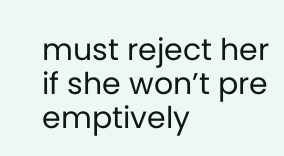must reject her if she won’t pre emptively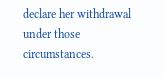declare her withdrawal under those circumstances.